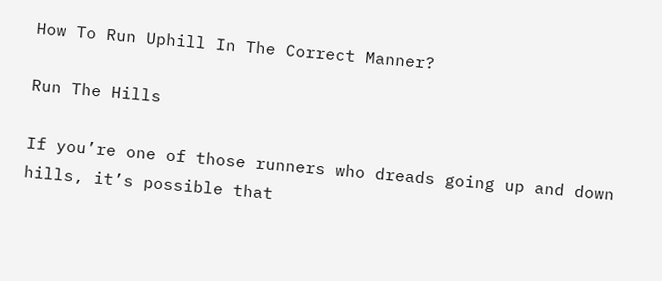How To Run Uphill In The Correct Manner?

Run The Hills

If you’re one of those runners who dreads going up and down hills, it’s possible that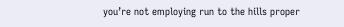you’re not employing run to the hills proper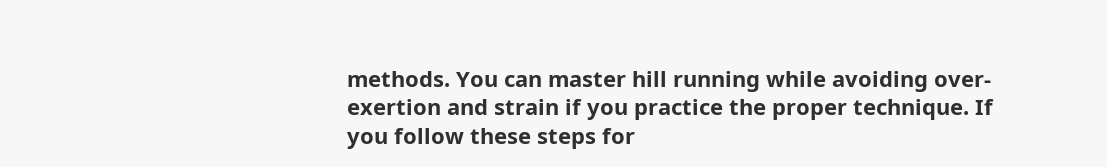methods. You can master hill running while avoiding over-exertion and strain if you practice the proper technique. If you follow these steps for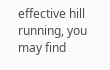effective hill running, you may find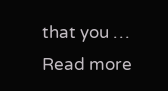that you … Read more